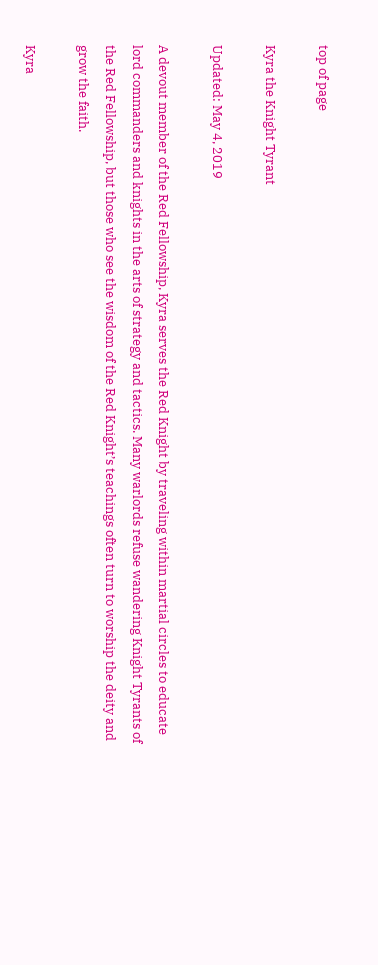top of page

Kyra the Knight Tyrant

Updated: May 4, 2019

A devout member of the Red Fellowship, Kyra serves the Red Knight by traveling within martial circles to educate lord commanders and knights in the arts of strategy and tactics. Many warlords refuse wandering Knight Tyrants of the Red Fellowship, but those who see the wisdom of the Red Knight’s teachings often turn to worship the deity and grow the faith.

Kyra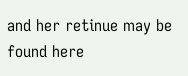and her retinue may be found here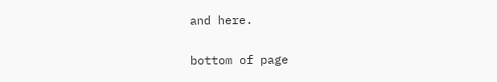and here.

bottom of page